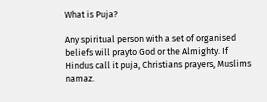What is Puja?

Any spiritual person with a set of organised beliefs will prayto God or the Almighty. If Hindus call it puja, Christians prayers, Muslims namaz.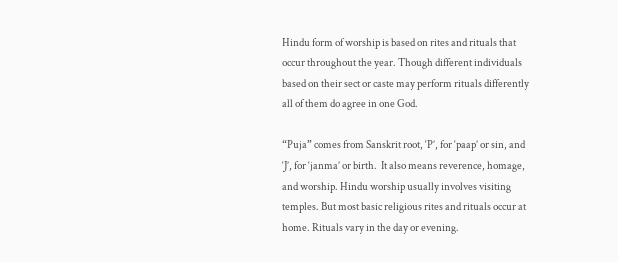Hindu form of worship is based on rites and rituals that occur throughout the year. Though different individuals based on their sect or caste may perform rituals differently all of them do agree in one God.

“Puja” comes from Sanskrit root, ‘P’, for ‘paap’ or sin, and ‘J’, for ‘janma’ or birth.  It also means reverence, homage, and worship. Hindu worship usually involves visiting temples. But most basic religious rites and rituals occur at home. Rituals vary in the day or evening.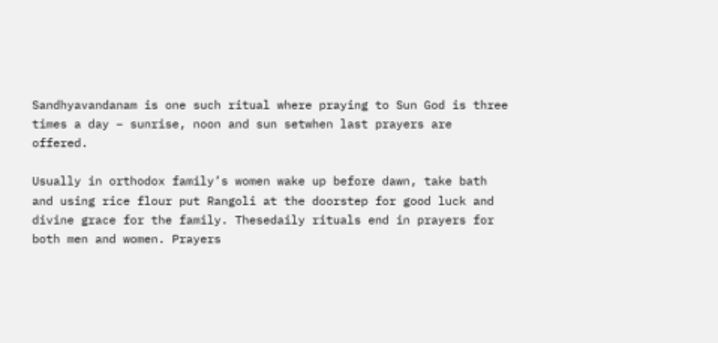Sandhyavandanam is one such ritual where praying to Sun God is three times a day – sunrise, noon and sun setwhen last prayers are offered.

Usually in orthodox family’s women wake up before dawn, take bath and using rice flour put Rangoli at the doorstep for good luck and divine grace for the family. Thesedaily rituals end in prayers for both men and women. Prayers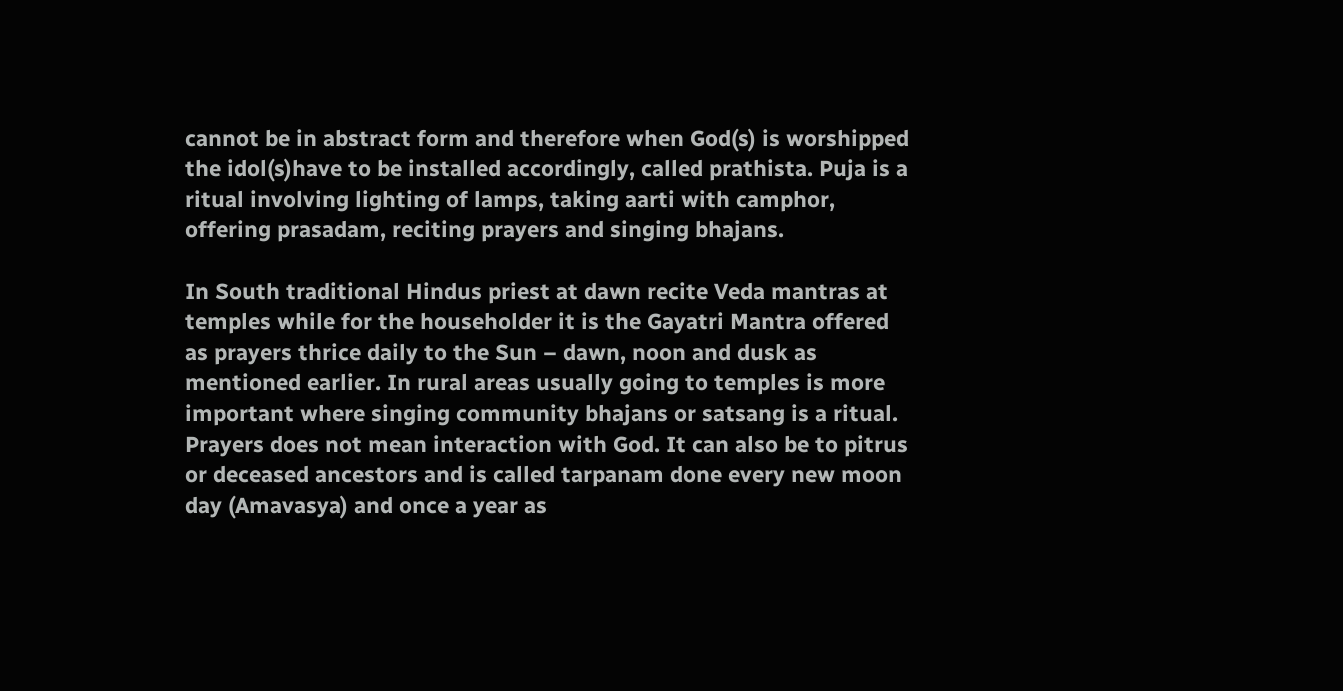cannot be in abstract form and therefore when God(s) is worshipped the idol(s)have to be installed accordingly, called prathista. Puja is a ritual involving lighting of lamps, taking aarti with camphor, offering prasadam, reciting prayers and singing bhajans.

In South traditional Hindus priest at dawn recite Veda mantras at temples while for the householder it is the Gayatri Mantra offered as prayers thrice daily to the Sun – dawn, noon and dusk as mentioned earlier. In rural areas usually going to temples is more important where singing community bhajans or satsang is a ritual. Prayers does not mean interaction with God. It can also be to pitrus or deceased ancestors and is called tarpanam done every new moon day (Amavasya) and once a year as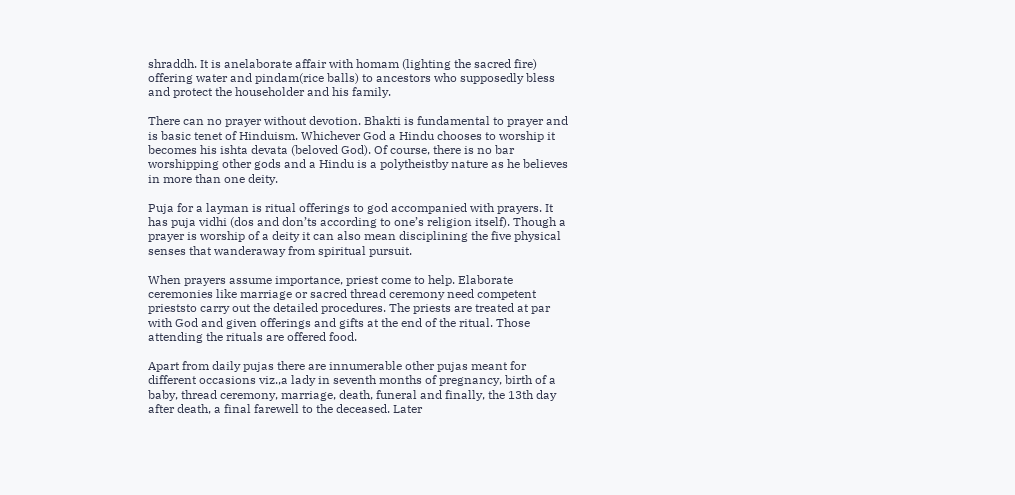shraddh. It is anelaborate affair with homam (lighting the sacred fire) offering water and pindam(rice balls) to ancestors who supposedly bless and protect the householder and his family.

There can no prayer without devotion. Bhakti is fundamental to prayer and is basic tenet of Hinduism. Whichever God a Hindu chooses to worship it becomes his ishta devata (beloved God). Of course, there is no bar worshipping other gods and a Hindu is a polytheistby nature as he believes in more than one deity.

Puja for a layman is ritual offerings to god accompanied with prayers. It has puja vidhi (dos and don’ts according to one’s religion itself). Though a prayer is worship of a deity it can also mean disciplining the five physical senses that wanderaway from spiritual pursuit.

When prayers assume importance, priest come to help. Elaborate ceremonies like marriage or sacred thread ceremony need competent prieststo carry out the detailed procedures. The priests are treated at par with God and given offerings and gifts at the end of the ritual. Those attending the rituals are offered food.

Apart from daily pujas there are innumerable other pujas meant for different occasions viz.,a lady in seventh months of pregnancy, birth of a baby, thread ceremony, marriage, death, funeral and finally, the 13th day after death, a final farewell to the deceased. Later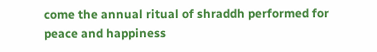come the annual ritual of shraddh performed for peace and happiness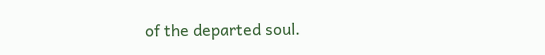of the departed soul.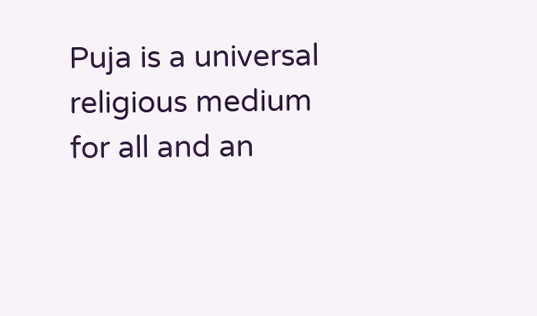Puja is a universal religious medium for all and an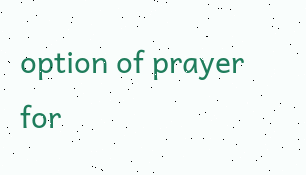option of prayer for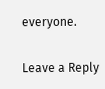everyone.

Leave a Reply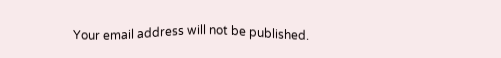Your email address will not be published.